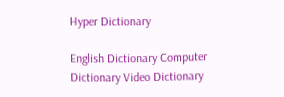Hyper Dictionary

English Dictionary Computer Dictionary Video Dictionary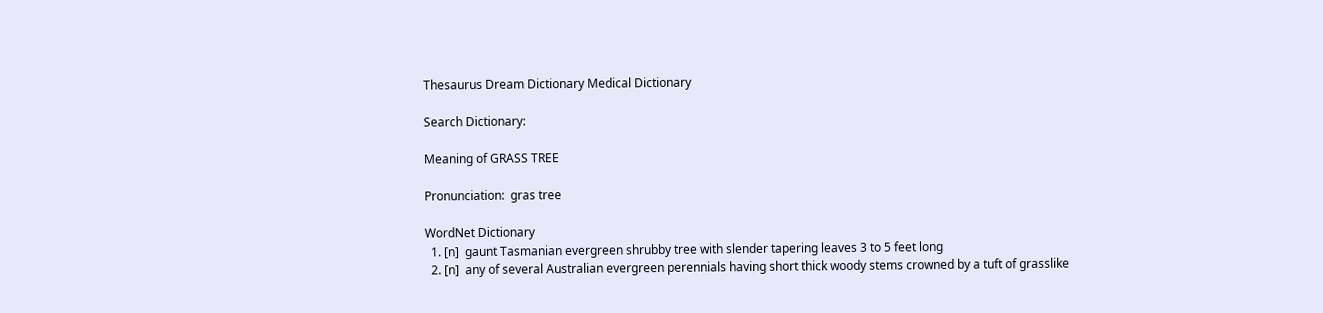Thesaurus Dream Dictionary Medical Dictionary

Search Dictionary:

Meaning of GRASS TREE

Pronunciation:  gras tree

WordNet Dictionary
  1. [n]  gaunt Tasmanian evergreen shrubby tree with slender tapering leaves 3 to 5 feet long
  2. [n]  any of several Australian evergreen perennials having short thick woody stems crowned by a tuft of grasslike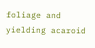foliage and yielding acaroid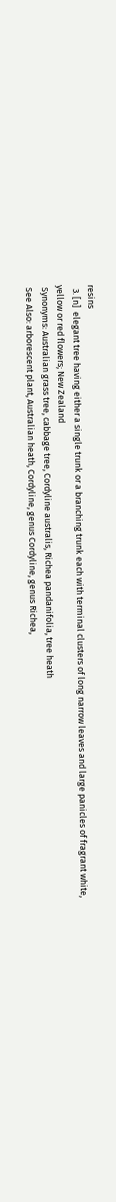resins
  3. [n]  elegant tree having either a single trunk or a branching trunk each with terminal clusters of long narrow leaves and large panicles of fragrant white, yellow or red flowers; New Zealand
 Synonyms: Australian grass tree, cabbage tree, Cordyline australis, Richea pandanifolia, tree heath
 See Also: arborescent plant, Australian heath, Cordyline, genus Cordyline, genus Richea,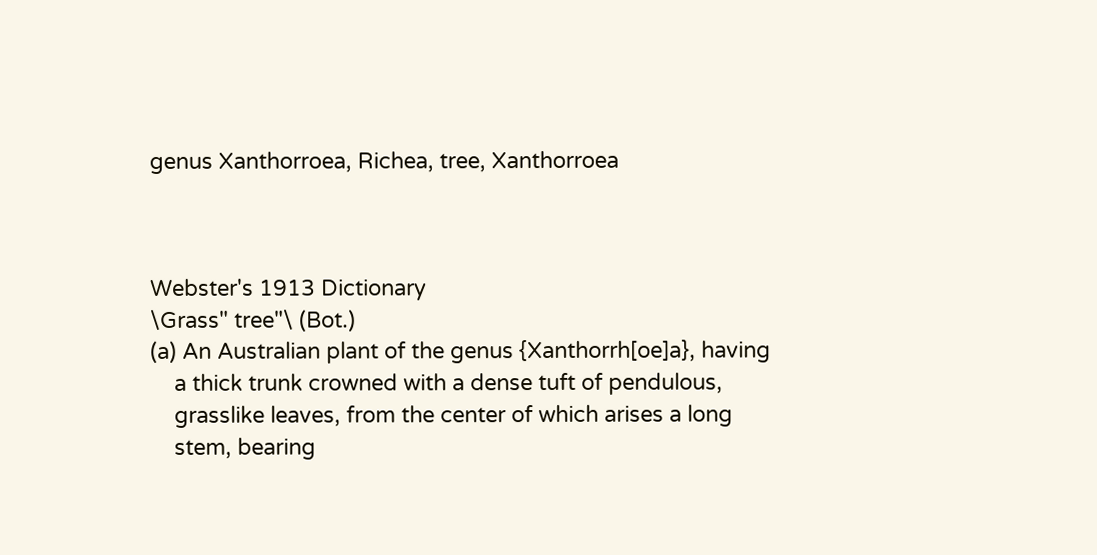genus Xanthorroea, Richea, tree, Xanthorroea



Webster's 1913 Dictionary
\Grass" tree"\ (Bot.)
(a) An Australian plant of the genus {Xanthorrh[oe]a}, having
    a thick trunk crowned with a dense tuft of pendulous,
    grasslike leaves, from the center of which arises a long
    stem, bearing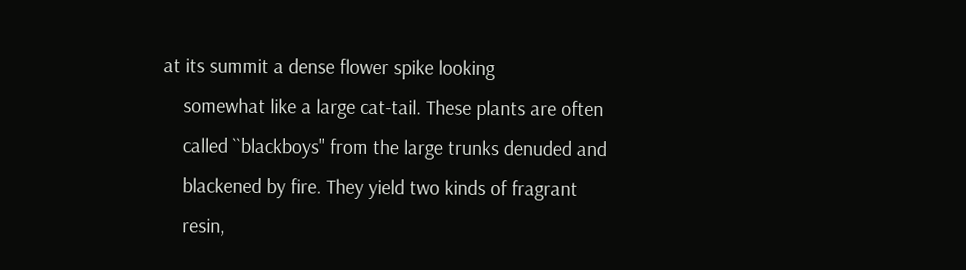at its summit a dense flower spike looking
    somewhat like a large cat-tail. These plants are often
    called ``blackboys'' from the large trunks denuded and
    blackened by fire. They yield two kinds of fragrant
    resin,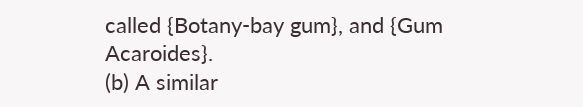called {Botany-bay gum}, and {Gum Acaroides}.
(b) A similar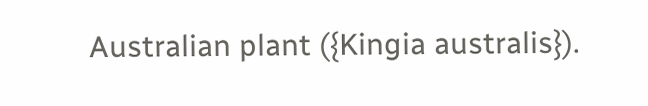Australian plant ({Kingia australis}).